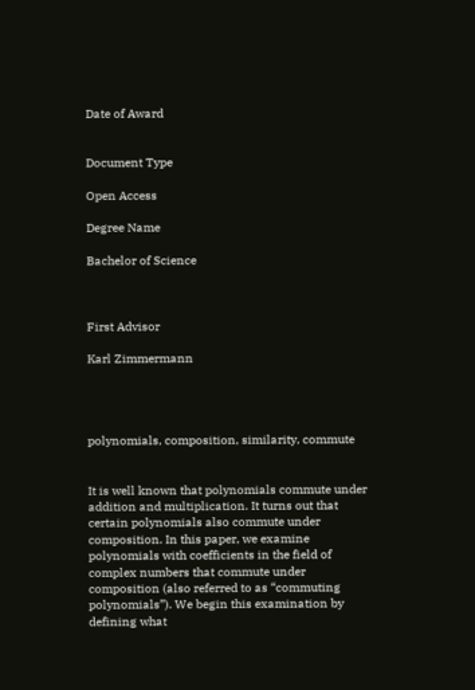Date of Award


Document Type

Open Access

Degree Name

Bachelor of Science



First Advisor

Karl Zimmermann




polynomials, composition, similarity, commute


It is well known that polynomials commute under addition and multiplication. It turns out that certain polynomials also commute under composition. In this paper, we examine polynomials with coefficients in the field of complex numbers that commute under composition (also referred to as “commuting polynomials”). We begin this examination by defining what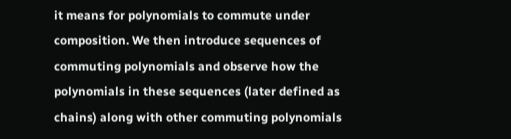it means for polynomials to commute under composition. We then introduce sequences of commuting polynomials and observe how the polynomials in these sequences (later defined as chains) along with other commuting polynomials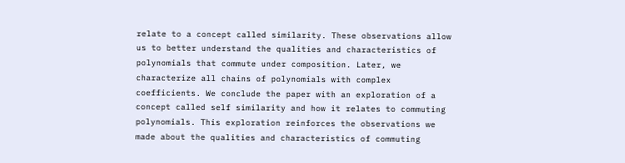relate to a concept called similarity. These observations allow us to better understand the qualities and characteristics of polynomials that commute under composition. Later, we characterize all chains of polynomials with complex coefficients. We conclude the paper with an exploration of a concept called self similarity and how it relates to commuting polynomials. This exploration reinforces the observations we made about the qualities and characteristics of commuting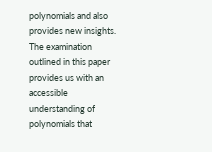polynomials and also provides new insights. The examination outlined in this paper provides us with an accessible understanding of polynomials that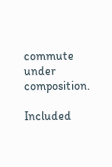commute under composition.

Included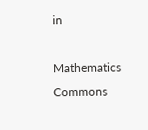in

Mathematics Commons